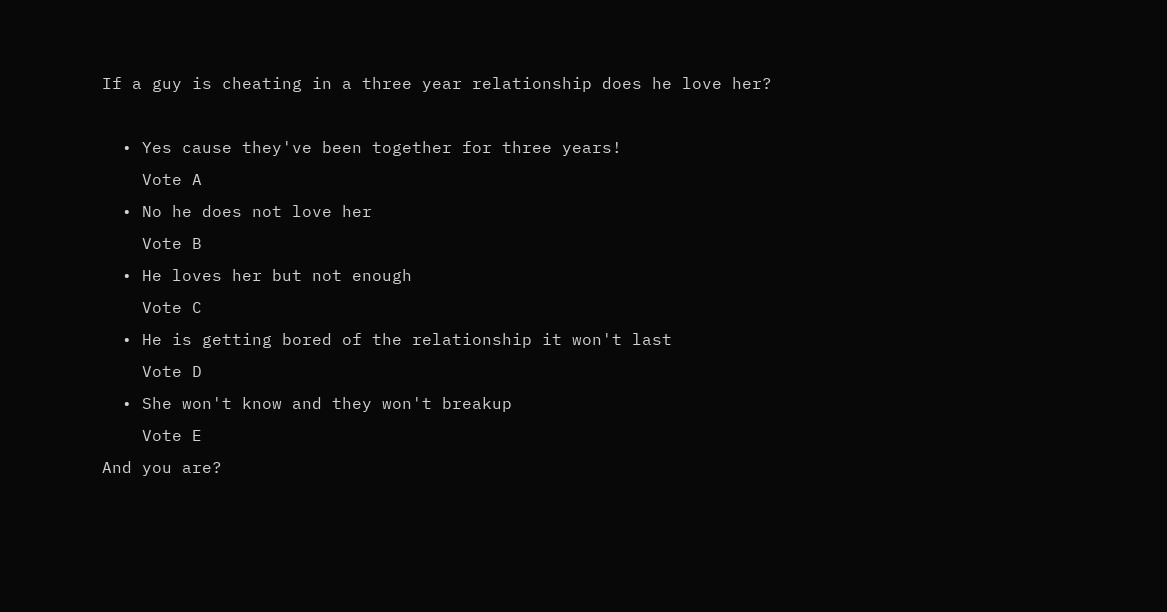If a guy is cheating in a three year relationship does he love her?

  • Yes cause they've been together for three years!
    Vote A
  • No he does not love her
    Vote B
  • He loves her but not enough
    Vote C
  • He is getting bored of the relationship it won't last
    Vote D
  • She won't know and they won't breakup
    Vote E
And you are?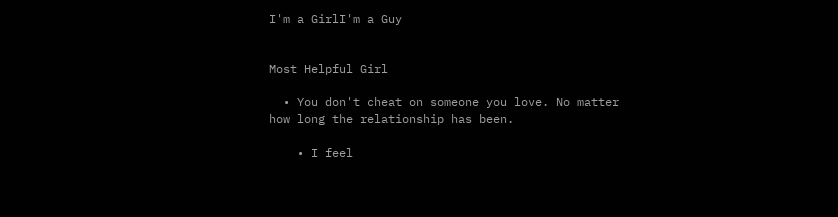I'm a GirlI'm a Guy


Most Helpful Girl

  • You don't cheat on someone you love. No matter how long the relationship has been.

    • I feel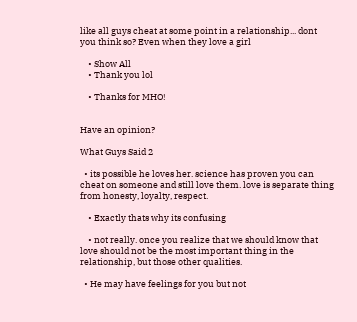like all guys cheat at some point in a relationship... dont you think so? Even when they love a girl

    • Show All
    • Thank you lol

    • Thanks for MHO!


Have an opinion?

What Guys Said 2

  • its possible he loves her. science has proven you can cheat on someone and still love them. love is separate thing from honesty, loyalty, respect.

    • Exactly thats why its confusing

    • not really. once you realize that we should know that love should not be the most important thing in the relationship, but those other qualities.

  • He may have feelings for you but not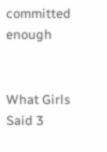committed enough


What Girls Said 3